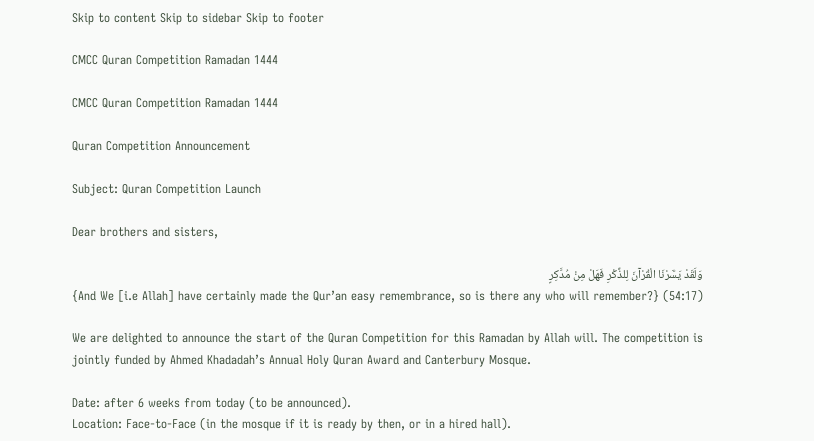Skip to content Skip to sidebar Skip to footer

CMCC Quran Competition Ramadan 1444

CMCC Quran Competition Ramadan 1444

Quran Competition Announcement

Subject: Quran Competition Launch

Dear brothers and sisters,

وَلَقَدْ يَسَّرْنَا الْقُرْآنَ لِلذِّكْرِ فَهَلْ مِنْ مُدَّكِرٍ
{And We [i.e Allah] have certainly made the Qur’an easy remembrance, so is there any who will remember?} (54:17)

We are delighted to announce the start of the Quran Competition for this Ramadan by Allah will. The competition is jointly funded by Ahmed Khadadah’s Annual Holy Quran Award and Canterbury Mosque.

Date: after 6 weeks from today (to be announced).
Location: Face-to-Face (in the mosque if it is ready by then, or in a hired hall).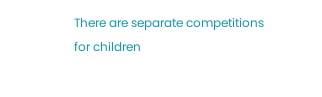There are separate competitions for children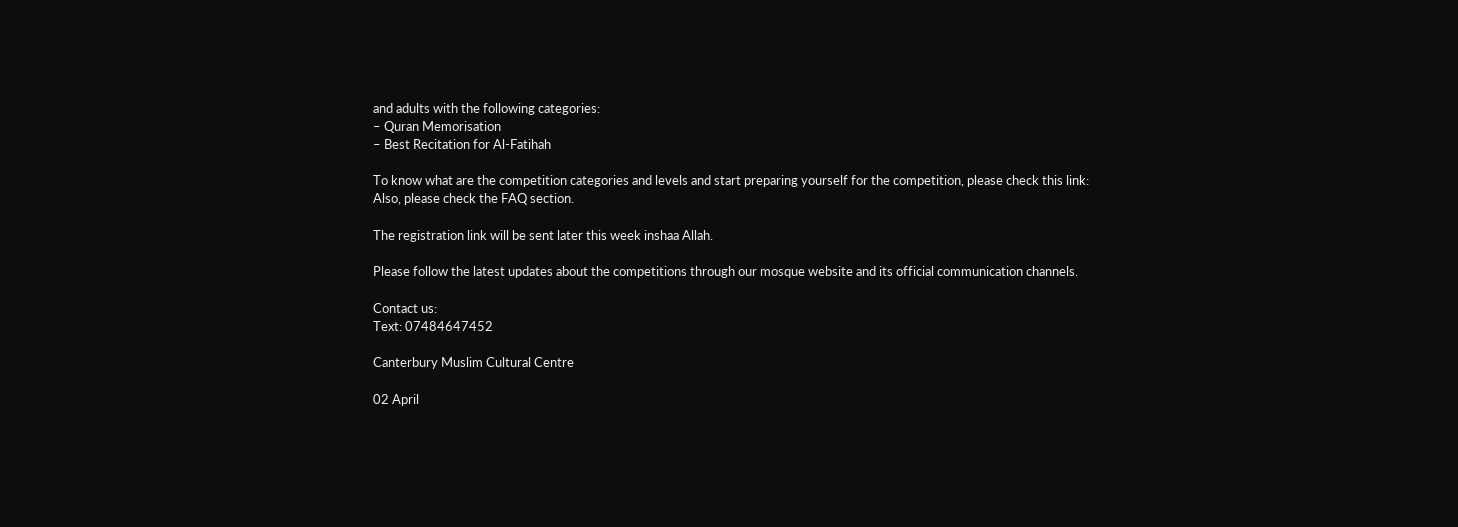and adults with the following categories:
– Quran Memorisation
– Best Recitation for Al-Fatihah

To know what are the competition categories and levels and start preparing yourself for the competition, please check this link:
Also, please check the FAQ section.

The registration link will be sent later this week inshaa Allah.

Please follow the latest updates about the competitions through our mosque website and its official communication channels.

Contact us:
Text: 07484647452

Canterbury Muslim Cultural Centre

02 April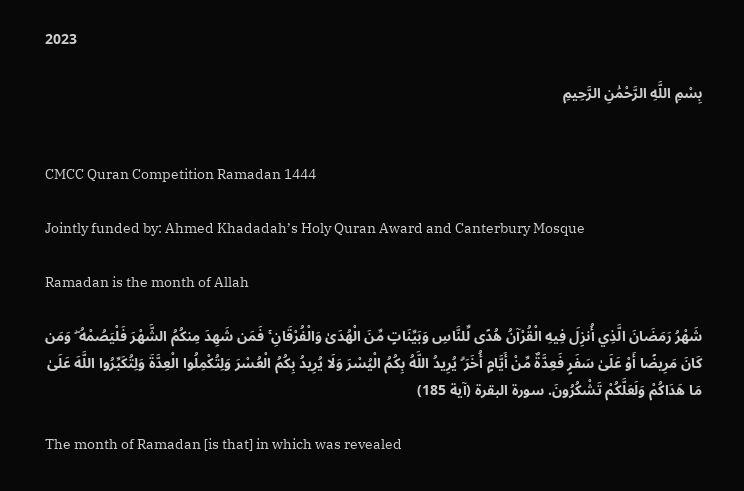2023

بِسْمِ اللَّهِ الرَّحْمَٰنِ الرَّحِيمِ


CMCC Quran Competition Ramadan 1444

Jointly funded by: Ahmed Khadadah’s Holy Quran Award and Canterbury Mosque

Ramadan is the month of Allah

شَهْرُ رَمَضَانَ الَّذِي أُنزِلَ فِيهِ الْقُرْآنُ هُدًى لِّلنَّاسِ وَبَيِّنَاتٍ مِّنَ الْهُدَىٰ وَالْفُرْقَانِ ۚ فَمَن شَهِدَ مِنكُمُ الشَّهْرَ فَلْيَصُمْهُ ۖ وَمَن كَانَ مَرِيضًا أَوْ عَلَىٰ سَفَرٍ فَعِدَّةٌ مِّنْ أَيَّامٍ أُخَرَ ۗ يُرِيدُ اللَّهُ بِكُمُ الْيُسْرَ وَلَا يُرِيدُ بِكُمُ الْعُسْرَ وَلِتُكْمِلُوا الْعِدَّةَ وَلِتُكَبِّرُوا اللَّهَ عَلَىٰ مَا هَدَاكُمْ وَلَعَلَّكُمْ تَشْكُرُونَ. سورة البقرة (آية 185)

The month of Ramadan [is that] in which was revealed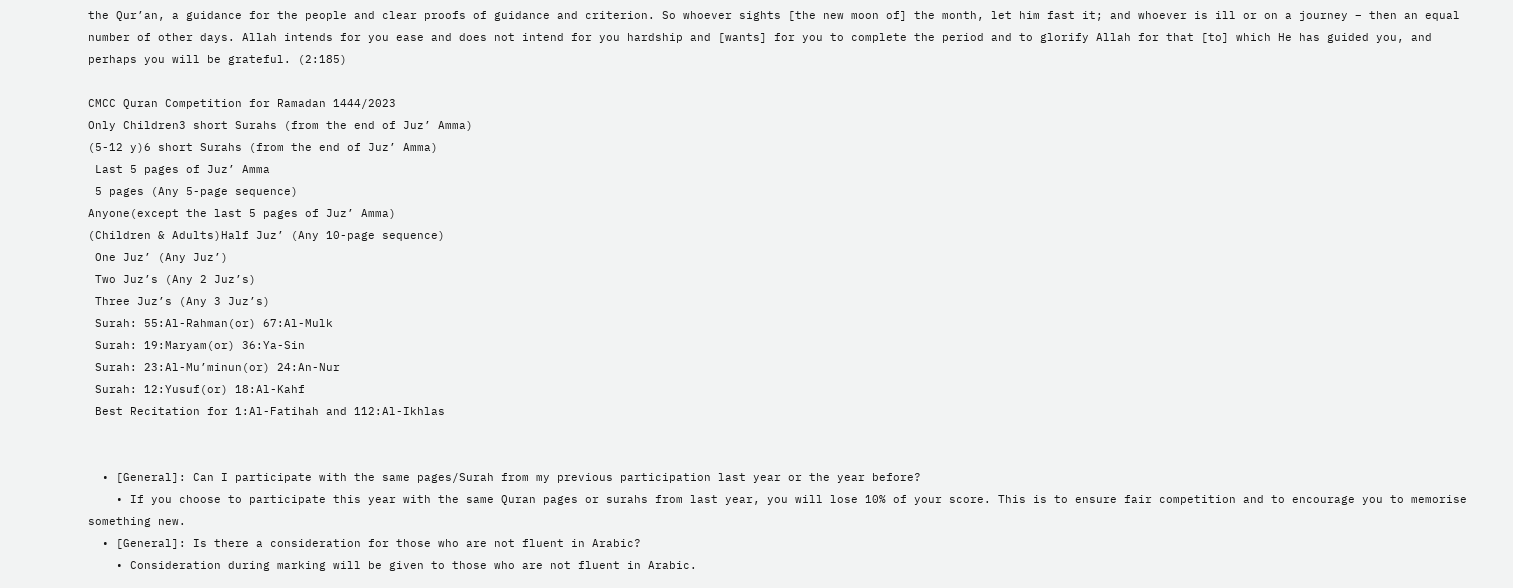the Qur’an, a guidance for the people and clear proofs of guidance and criterion. So whoever sights [the new moon of] the month, let him fast it; and whoever is ill or on a journey – then an equal number of other days. Allah intends for you ease and does not intend for you hardship and [wants] for you to complete the period and to glorify Allah for that [to] which He has guided you, and perhaps you will be grateful. (2:185)

CMCC Quran Competition for Ramadan 1444/2023
Only Children3 short Surahs (from the end of Juz’ Amma)
(5-12 y)6 short Surahs (from the end of Juz’ Amma)
 Last 5 pages of Juz’ Amma
 5 pages (Any 5-page sequence)
Anyone(except the last 5 pages of Juz’ Amma)
(Children & Adults)Half Juz’ (Any 10-page sequence)
 One Juz’ (Any Juz’)
 Two Juz’s (Any 2 Juz’s)
 Three Juz’s (Any 3 Juz’s)
 Surah: 55:Al-Rahman(or) 67:Al-Mulk
 Surah: 19:Maryam(or) 36:Ya-Sin
 Surah: 23:Al-Mu’minun(or) 24:An-Nur
 Surah: 12:Yusuf(or) 18:Al-Kahf
 Best Recitation for 1:Al-Fatihah and 112:Al-Ikhlas


  • [General]: Can I participate with the same pages/Surah from my previous participation last year or the year before?
    • If you choose to participate this year with the same Quran pages or surahs from last year, you will lose 10% of your score. This is to ensure fair competition and to encourage you to memorise something new.
  • [General]: Is there a consideration for those who are not fluent in Arabic?
    • Consideration during marking will be given to those who are not fluent in Arabic.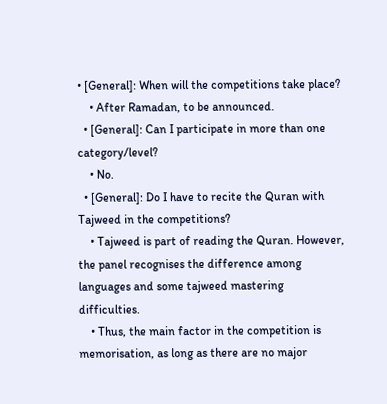• [General]: When will the competitions take place?
    • After Ramadan, to be announced.
  • [General]: Can I participate in more than one category/level?
    • No.
  • [General]: Do I have to recite the Quran with Tajweed in the competitions?
    • Tajweed is part of reading the Quran. However, the panel recognises the difference among languages and some tajweed mastering difficulties.
    • Thus, the main factor in the competition is memorisation, as long as there are no major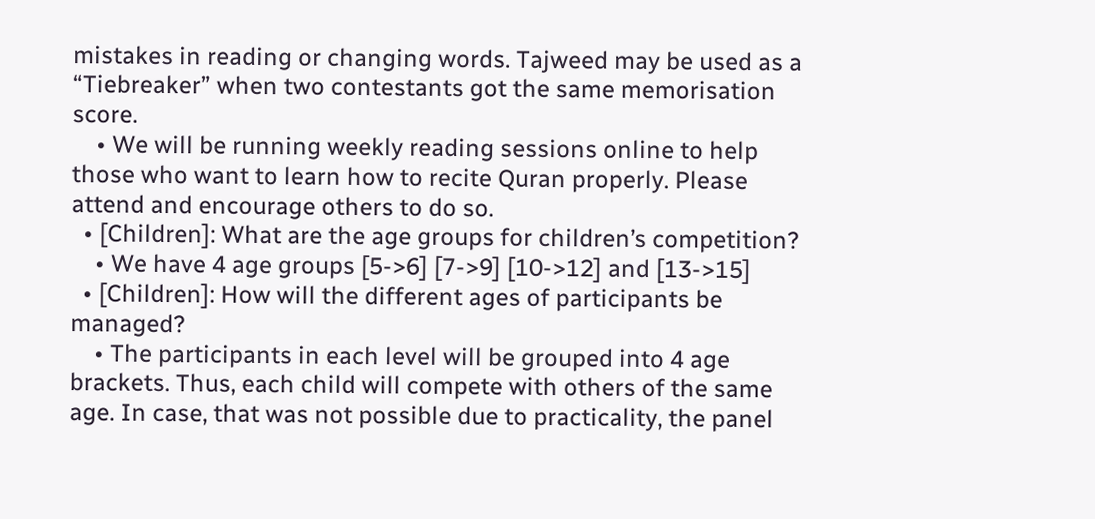mistakes in reading or changing words. Tajweed may be used as a “Tiebreaker” when two contestants got the same memorisation score.
    • We will be running weekly reading sessions online to help those who want to learn how to recite Quran properly. Please attend and encourage others to do so.
  • [Children]: What are the age groups for children’s competition?
    • We have 4 age groups [5->6] [7->9] [10->12] and [13->15]
  • [Children]: How will the different ages of participants be managed?
    • The participants in each level will be grouped into 4 age brackets. Thus, each child will compete with others of the same age. In case, that was not possible due to practicality, the panel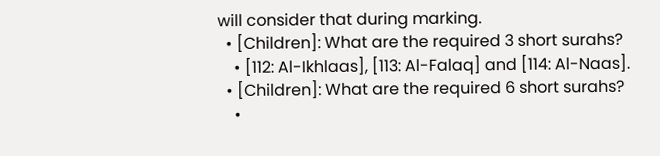will consider that during marking.
  • [Children]: What are the required 3 short surahs?
    • [112: Al-Ikhlaas], [113: Al-Falaq] and [114: Al-Naas].
  • [Children]: What are the required 6 short surahs?
    •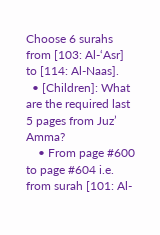Choose 6 surahs from [103: Al-‘Asr] to [114: Al-Naas].
  • [Children]: What are the required last 5 pages from Juz’ Amma?
    • From page #600 to page #604 i.e. from surah [101: Al-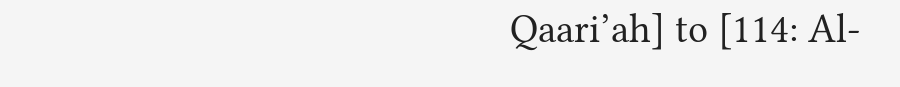Qaari’ah] to [114: Al-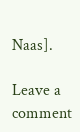Naas].

Leave a comment